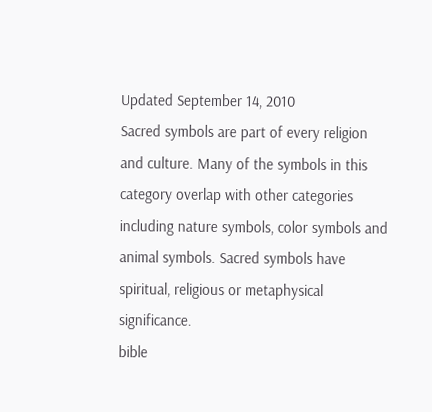Updated September 14, 2010
Sacred symbols are part of every religion and culture. Many of the symbols in this category overlap with other categories including nature symbols, color symbols and animal symbols. Sacred symbols have spiritual, religious or metaphysical significance.
bible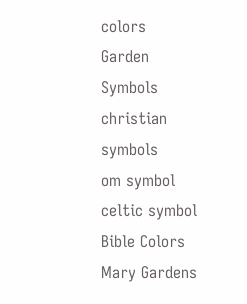colors
Garden Symbols
christian symbols
om symbol
celtic symbol
Bible Colors
Mary Gardens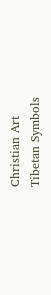Christian Art
Tibetan Symbols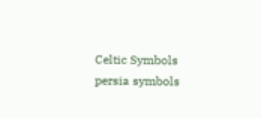Celtic Symbols
persia symbols